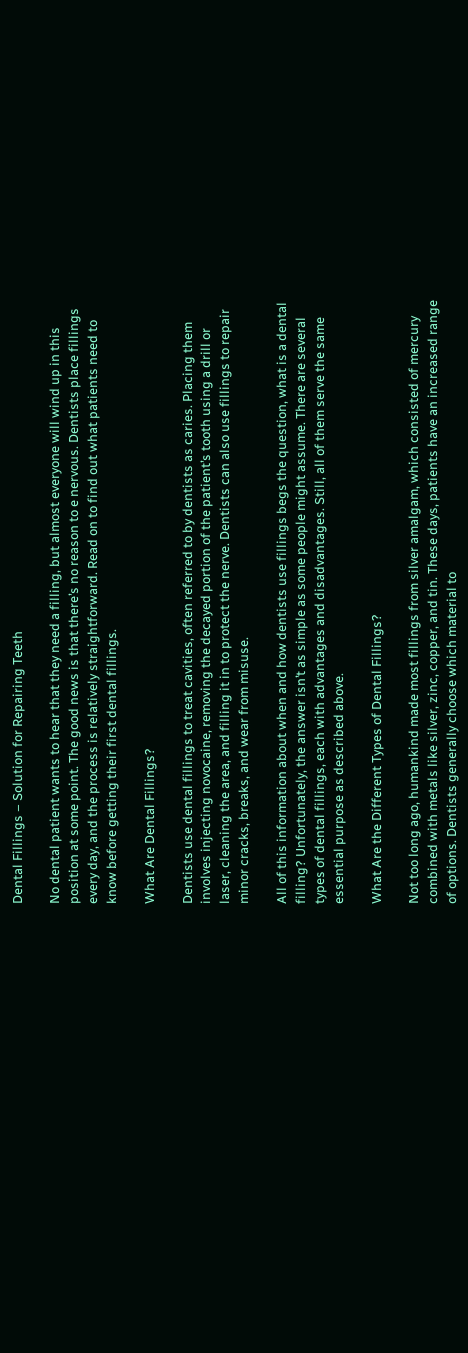Dental Fillings – Solution for Repairing Teeth

No dental patient wants to hear that they need a filling, but almost everyone will wind up in this position at some point. The good news is that there’s no reason to e nervous. Dentists place fillings every day, and the process is relatively straightforward. Read on to find out what patients need to know before getting their first dental fillings.

What Are Dental Fillings?

Dentists use dental fillings to treat cavities, often referred to by dentists as caries. Placing them involves injecting novocaine, removing the decayed portion of the patient’s tooth using a drill or laser, cleaning the area, and filling it in to protect the nerve. Dentists can also use fillings to repair minor cracks, breaks, and wear from misuse.

All of this information about when and how dentists use fillings begs the question, what is a dental filling? Unfortunately, the answer isn’t as simple as some people might assume. There are several types of dental fillings, each with advantages and disadvantages. Still, all of them serve the same essential purpose as described above.

What Are the Different Types of Dental Fillings?

Not too long ago, humankind made most fillings from silver amalgam, which consisted of mercury combined with metals like silver, zinc, copper, and tin. These days, patients have an increased range of options. Dentists generally choose which material to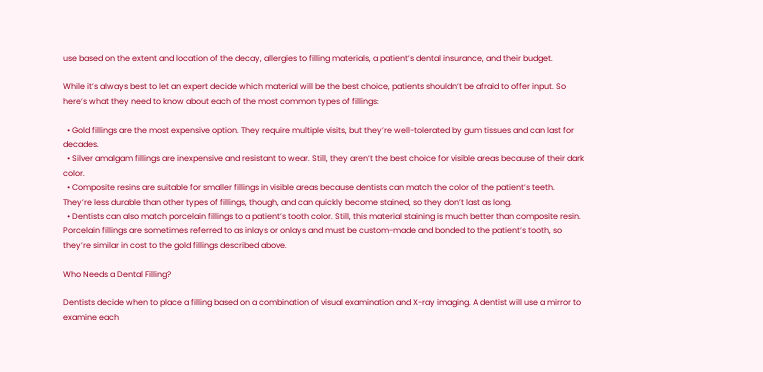use based on the extent and location of the decay, allergies to filling materials, a patient’s dental insurance, and their budget.

While it’s always best to let an expert decide which material will be the best choice, patients shouldn’t be afraid to offer input. So here’s what they need to know about each of the most common types of fillings:

  • Gold fillings are the most expensive option. They require multiple visits, but they’re well-tolerated by gum tissues and can last for decades.
  • Silver amalgam fillings are inexpensive and resistant to wear. Still, they aren’t the best choice for visible areas because of their dark color.
  • Composite resins are suitable for smaller fillings in visible areas because dentists can match the color of the patient’s teeth. They’re less durable than other types of fillings, though, and can quickly become stained, so they don’t last as long.
  • Dentists can also match porcelain fillings to a patient’s tooth color. Still, this material staining is much better than composite resin. Porcelain fillings are sometimes referred to as inlays or onlays and must be custom-made and bonded to the patient’s tooth, so they’re similar in cost to the gold fillings described above.

Who Needs a Dental Filling?

Dentists decide when to place a filling based on a combination of visual examination and X-ray imaging. A dentist will use a mirror to examine each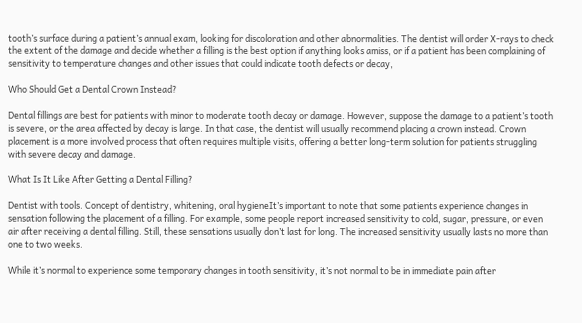tooth’s surface during a patient’s annual exam, looking for discoloration and other abnormalities. The dentist will order X-rays to check the extent of the damage and decide whether a filling is the best option if anything looks amiss, or if a patient has been complaining of sensitivity to temperature changes and other issues that could indicate tooth defects or decay,

Who Should Get a Dental Crown Instead?

Dental fillings are best for patients with minor to moderate tooth decay or damage. However, suppose the damage to a patient’s tooth is severe, or the area affected by decay is large. In that case, the dentist will usually recommend placing a crown instead. Crown placement is a more involved process that often requires multiple visits, offering a better long-term solution for patients struggling with severe decay and damage.

What Is It Like After Getting a Dental Filling?

Dentist with tools. Concept of dentistry, whitening, oral hygieneIt’s important to note that some patients experience changes in sensation following the placement of a filling. For example, some people report increased sensitivity to cold, sugar, pressure, or even air after receiving a dental filling. Still, these sensations usually don’t last for long. The increased sensitivity usually lasts no more than one to two weeks.

While it’s normal to experience some temporary changes in tooth sensitivity, it’s not normal to be in immediate pain after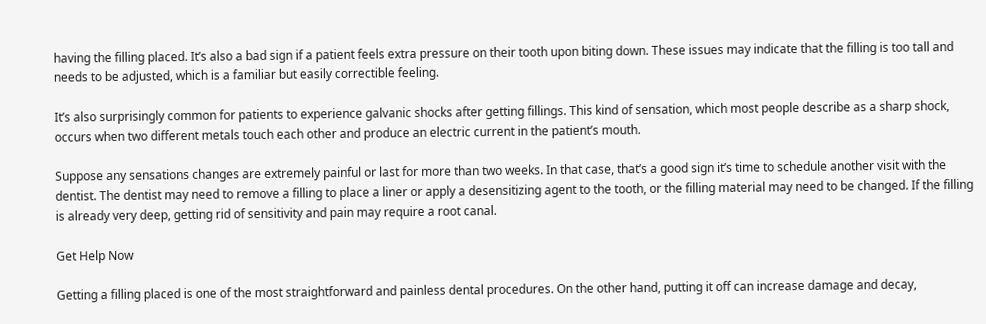having the filling placed. It’s also a bad sign if a patient feels extra pressure on their tooth upon biting down. These issues may indicate that the filling is too tall and needs to be adjusted, which is a familiar but easily correctible feeling.

It’s also surprisingly common for patients to experience galvanic shocks after getting fillings. This kind of sensation, which most people describe as a sharp shock, occurs when two different metals touch each other and produce an electric current in the patient’s mouth.

Suppose any sensations changes are extremely painful or last for more than two weeks. In that case, that’s a good sign it’s time to schedule another visit with the dentist. The dentist may need to remove a filling to place a liner or apply a desensitizing agent to the tooth, or the filling material may need to be changed. If the filling is already very deep, getting rid of sensitivity and pain may require a root canal.

Get Help Now

Getting a filling placed is one of the most straightforward and painless dental procedures. On the other hand, putting it off can increase damage and decay,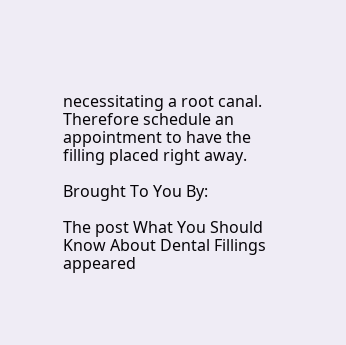necessitating a root canal. Therefore schedule an appointment to have the filling placed right away.

Brought To You By:

The post What You Should Know About Dental Fillings appeared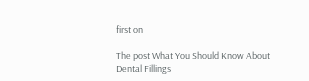first on

The post What You Should Know About Dental Fillings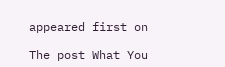appeared first on

The post What You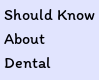Should Know About Dental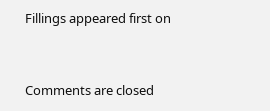Fillings appeared first on


Comments are closed